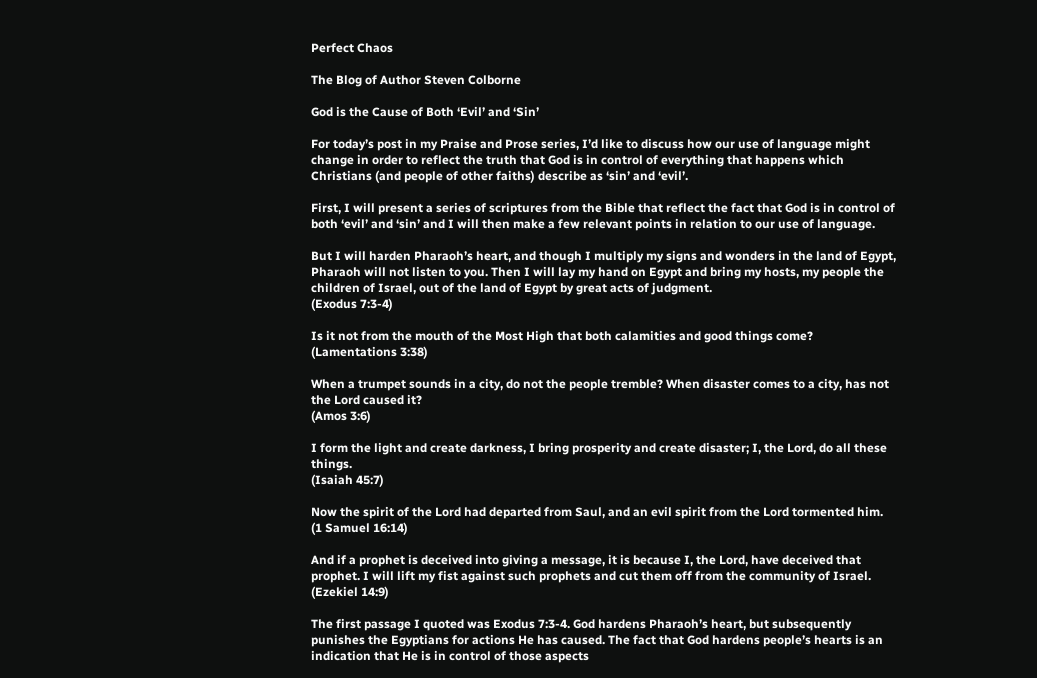Perfect Chaos

The Blog of Author Steven Colborne

God is the Cause of Both ‘Evil’ and ‘Sin’

For today’s post in my Praise and Prose series, I’d like to discuss how our use of language might change in order to reflect the truth that God is in control of everything that happens which Christians (and people of other faiths) describe as ‘sin’ and ‘evil’.

First, I will present a series of scriptures from the Bible that reflect the fact that God is in control of both ‘evil’ and ‘sin’ and I will then make a few relevant points in relation to our use of language.

But I will harden Pharaoh’s heart, and though I multiply my signs and wonders in the land of Egypt, Pharaoh will not listen to you. Then I will lay my hand on Egypt and bring my hosts, my people the children of Israel, out of the land of Egypt by great acts of judgment.
(Exodus 7:3-4)

Is it not from the mouth of the Most High that both calamities and good things come?
(Lamentations 3:38)

When a trumpet sounds in a city, do not the people tremble? When disaster comes to a city, has not the Lord caused it?
(Amos 3:6)

I form the light and create darkness, I bring prosperity and create disaster; I, the Lord, do all these things.
(Isaiah 45:7)

Now the spirit of the Lord had departed from Saul, and an evil spirit from the Lord tormented him.
(1 Samuel 16:14)

And if a prophet is deceived into giving a message, it is because I, the Lord, have deceived that prophet. I will lift my fist against such prophets and cut them off from the community of Israel.
(Ezekiel 14:9)

The first passage I quoted was Exodus 7:3-4. God hardens Pharaoh’s heart, but subsequently punishes the Egyptians for actions He has caused. The fact that God hardens people’s hearts is an indication that He is in control of those aspects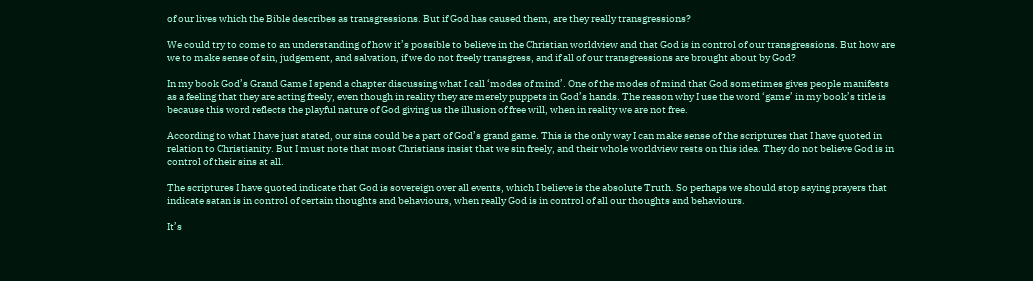of our lives which the Bible describes as transgressions. But if God has caused them, are they really transgressions?

We could try to come to an understanding of how it’s possible to believe in the Christian worldview and that God is in control of our transgressions. But how are we to make sense of sin, judgement, and salvation, if we do not freely transgress, and if all of our transgressions are brought about by God?

In my book God’s Grand Game I spend a chapter discussing what I call ‘modes of mind’. One of the modes of mind that God sometimes gives people manifests as a feeling that they are acting freely, even though in reality they are merely puppets in God’s hands. The reason why I use the word ‘game’ in my book’s title is because this word reflects the playful nature of God giving us the illusion of free will, when in reality we are not free.

According to what I have just stated, our sins could be a part of God’s grand game. This is the only way I can make sense of the scriptures that I have quoted in relation to Christianity. But I must note that most Christians insist that we sin freely, and their whole worldview rests on this idea. They do not believe God is in control of their sins at all.

The scriptures I have quoted indicate that God is sovereign over all events, which I believe is the absolute Truth. So perhaps we should stop saying prayers that indicate satan is in control of certain thoughts and behaviours, when really God is in control of all our thoughts and behaviours.

It’s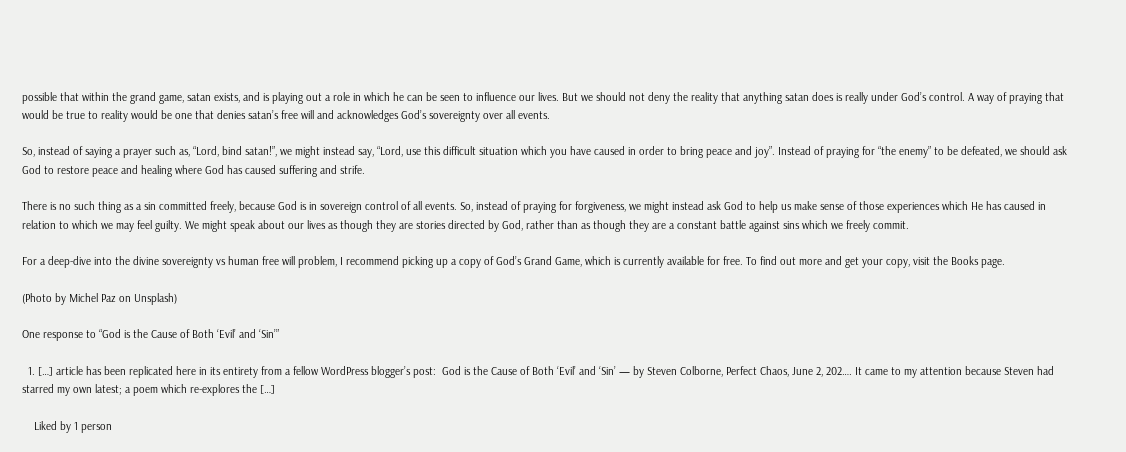possible that within the grand game, satan exists, and is playing out a role in which he can be seen to influence our lives. But we should not deny the reality that anything satan does is really under God’s control. A way of praying that would be true to reality would be one that denies satan’s free will and acknowledges God’s sovereignty over all events.

So, instead of saying a prayer such as, “Lord, bind satan!”, we might instead say, “Lord, use this difficult situation which you have caused in order to bring peace and joy”. Instead of praying for “the enemy” to be defeated, we should ask God to restore peace and healing where God has caused suffering and strife.

There is no such thing as a sin committed freely, because God is in sovereign control of all events. So, instead of praying for forgiveness, we might instead ask God to help us make sense of those experiences which He has caused in relation to which we may feel guilty. We might speak about our lives as though they are stories directed by God, rather than as though they are a constant battle against sins which we freely commit.

For a deep-dive into the divine sovereignty vs human free will problem, I recommend picking up a copy of God’s Grand Game, which is currently available for free. To find out more and get your copy, visit the Books page.

(Photo by Michel Paz on Unsplash)

One response to “God is the Cause of Both ‘Evil’ and ‘Sin’”

  1. […] article has been replicated here in its entirety from a fellow WordPress blogger’s post:  God is the Cause of Both ‘Evil’ and ‘Sin’ — by Steven Colborne, Perfect Chaos, June 2, 202…. It came to my attention because Steven had starred my own latest; a poem which re-explores the […]

    Liked by 1 person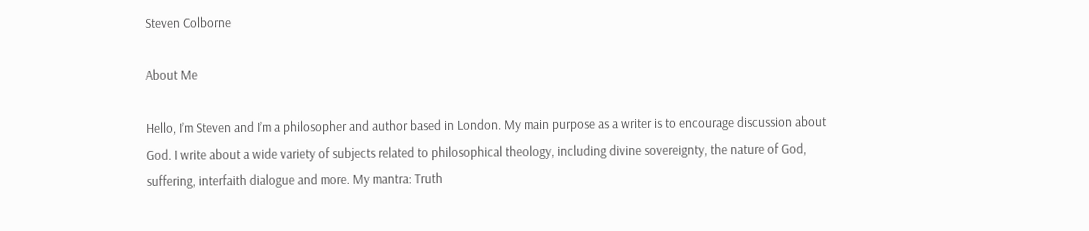Steven Colborne

About Me

Hello, I’m Steven and I’m a philosopher and author based in London. My main purpose as a writer is to encourage discussion about God. I write about a wide variety of subjects related to philosophical theology, including divine sovereignty, the nature of God, suffering, interfaith dialogue and more. My mantra: Truth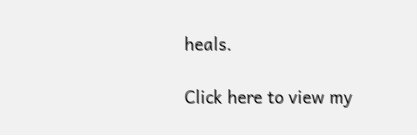heals.

Click here to view my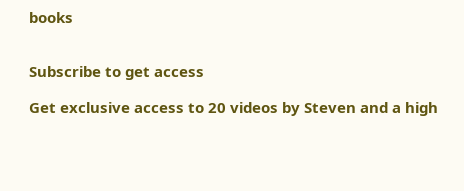books


Subscribe to get access

Get exclusive access to 20 videos by Steven and a high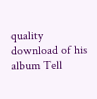quality download of his album Tell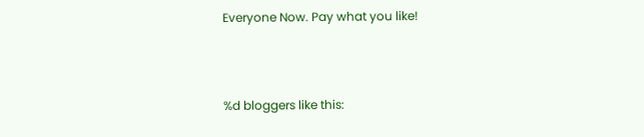Everyone Now. Pay what you like!



%d bloggers like this: